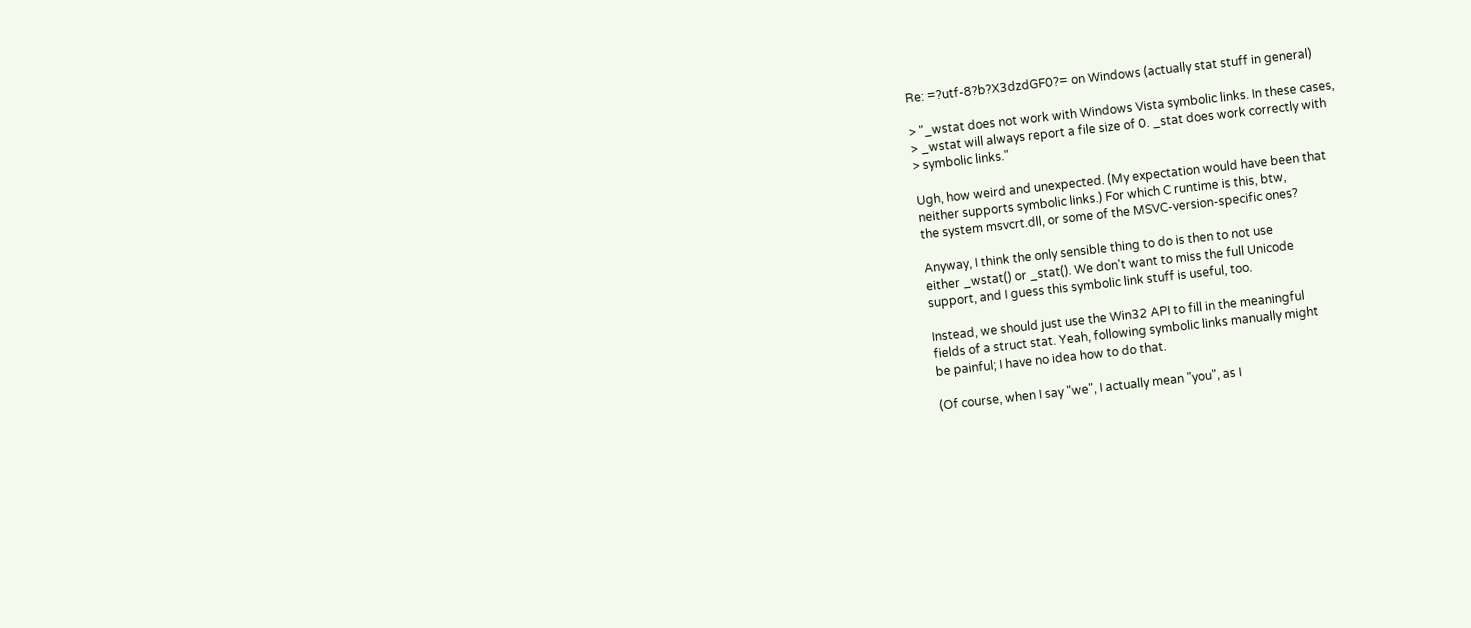Re: =?utf-8?b?X3dzdGF0?= on Windows (actually stat stuff in general)

> "_wstat does not work with Windows Vista symbolic links. In these cases,
> _wstat will always report a file size of 0. _stat does work correctly with
> symbolic links."

Ugh, how weird and unexpected. (My expectation would have been that
neither supports symbolic links.) For which C runtime is this, btw,
the system msvcrt.dll, or some of the MSVC-version-specific ones?

Anyway, I think the only sensible thing to do is then to not use
either _wstat() or _stat(). We don't want to miss the full Unicode
support, and I guess this symbolic link stuff is useful, too.

Instead, we should just use the Win32 API to fill in the meaningful
fields of a struct stat. Yeah, following symbolic links manually might
be painful; I have no idea how to do that.

(Of course, when I say "we", I actually mean "you", as I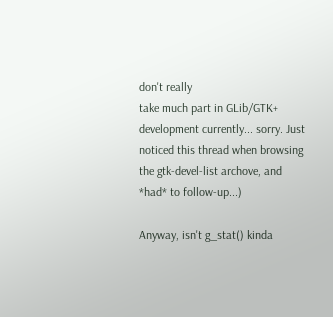don't really
take much part in GLib/GTK+ development currently... sorry. Just
noticed this thread when browsing the gtk-devel-list archove, and
*had* to follow-up...)

Anyway, isn't g_stat() kinda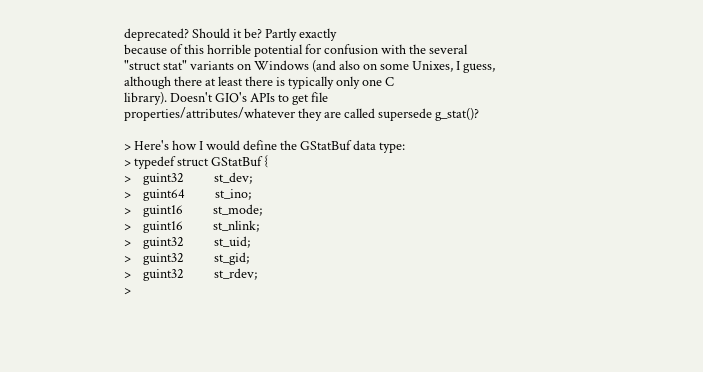deprecated? Should it be? Partly exactly
because of this horrible potential for confusion with the several
"struct stat" variants on Windows (and also on some Unixes, I guess,
although there at least there is typically only one C
library). Doesn't GIO's APIs to get file
properties/attributes/whatever they are called supersede g_stat()?

> Here's how I would define the GStatBuf data type:
> typedef struct GStatBuf {
>    guint32          st_dev;
>    guint64          st_ino;
>    guint16          st_mode;
>    guint16          st_nlink;
>    guint32          st_uid;
>    guint32          st_gid;
>    guint32          st_rdev;
>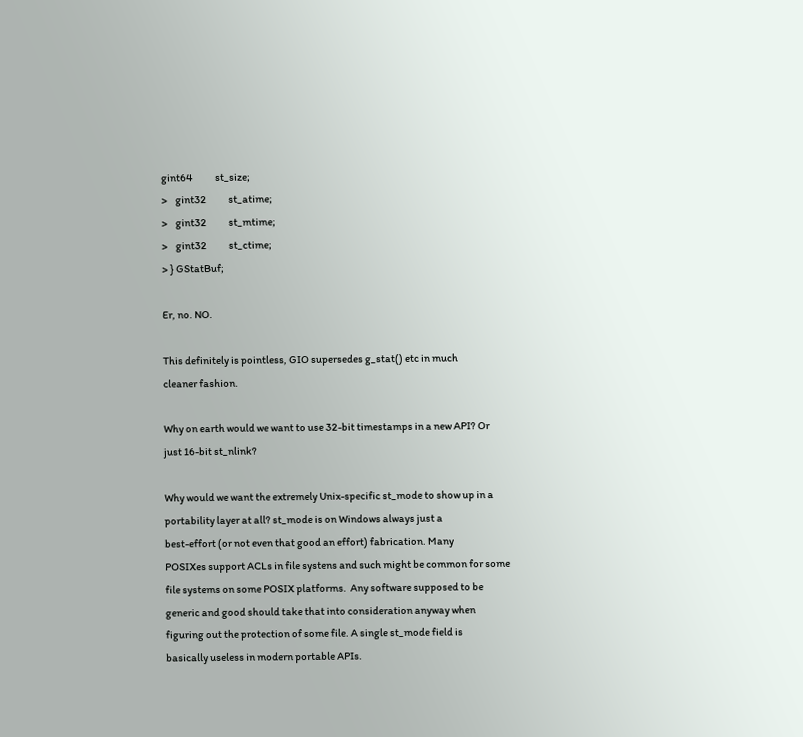gint64           st_size;
>    gint32           st_atime;
>    gint32           st_mtime;
>    gint32           st_ctime;
> } GStatBuf;

Er, no. NO.

This definitely is pointless, GIO supersedes g_stat() etc in much
cleaner fashion.

Why on earth would we want to use 32-bit timestamps in a new API? Or
just 16-bit st_nlink?

Why would we want the extremely Unix-specific st_mode to show up in a
portability layer at all? st_mode is on Windows always just a
best-effort (or not even that good an effort) fabrication. Many
POSIXes support ACLs in file systens and such might be common for some
file systems on some POSIX platforms.  Any software supposed to be
generic and good should take that into consideration anyway when
figuring out the protection of some file. A single st_mode field is
basically useless in modern portable APIs.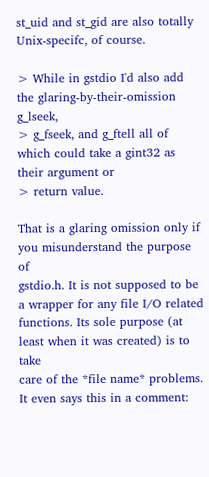st_uid and st_gid are also totally Unix-specifc, of course.

> While in gstdio I'd also add the glaring-by-their-omission g_lseek,
> g_fseek, and g_ftell all of which could take a gint32 as their argument or
> return value.

That is a glaring omission only if you misunderstand the purpose of
gstdio.h. It is not supposed to be a wrapper for any file I/O related
functions. Its sole purpose (at least when it was created) is to take
care of the *file name* problems. It even says this in a comment: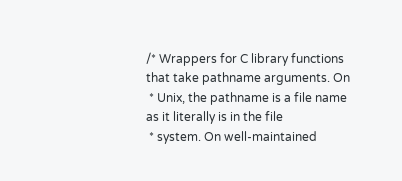/* Wrappers for C library functions that take pathname arguments. On
 * Unix, the pathname is a file name as it literally is in the file
 * system. On well-maintained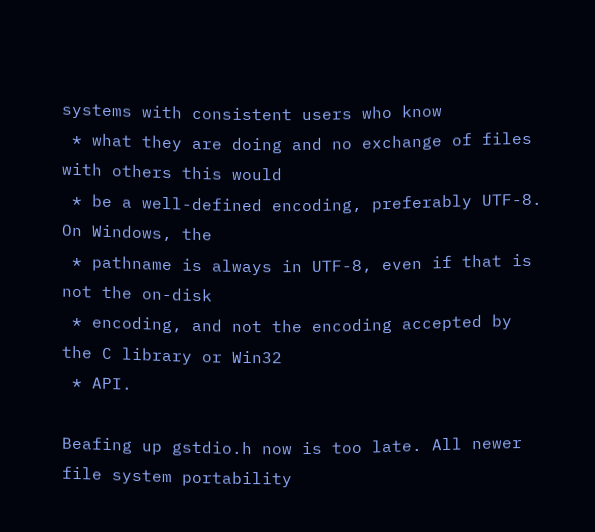systems with consistent users who know
 * what they are doing and no exchange of files with others this would
 * be a well-defined encoding, preferably UTF-8. On Windows, the
 * pathname is always in UTF-8, even if that is not the on-disk
 * encoding, and not the encoding accepted by the C library or Win32
 * API.

Beafing up gstdio.h now is too late. All newer file system portability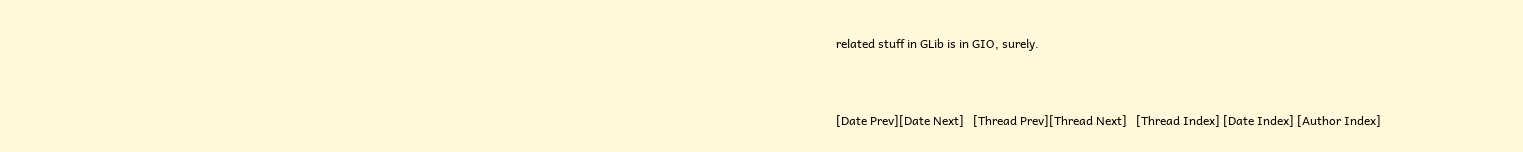related stuff in GLib is in GIO, surely.


[Date Prev][Date Next]   [Thread Prev][Thread Next]   [Thread Index] [Date Index] [Author Index]